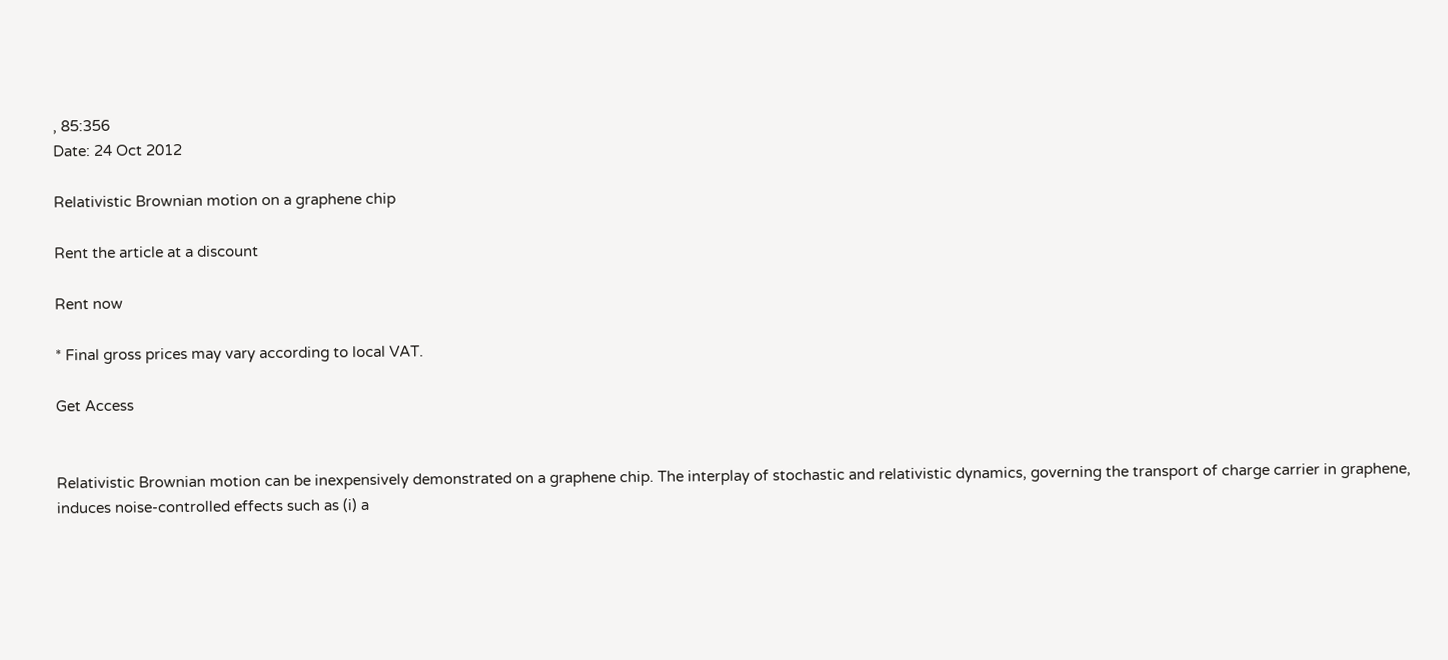, 85:356
Date: 24 Oct 2012

Relativistic Brownian motion on a graphene chip

Rent the article at a discount

Rent now

* Final gross prices may vary according to local VAT.

Get Access


Relativistic Brownian motion can be inexpensively demonstrated on a graphene chip. The interplay of stochastic and relativistic dynamics, governing the transport of charge carrier in graphene, induces noise-controlled effects such as (i) a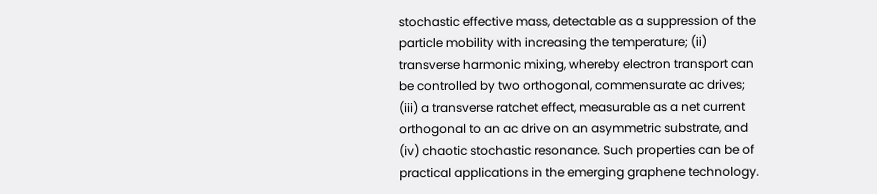stochastic effective mass, detectable as a suppression of the particle mobility with increasing the temperature; (ii) transverse harmonic mixing, whereby electron transport can be controlled by two orthogonal, commensurate ac drives; (iii) a transverse ratchet effect, measurable as a net current orthogonal to an ac drive on an asymmetric substrate, and (iv) chaotic stochastic resonance. Such properties can be of practical applications in the emerging graphene technology.